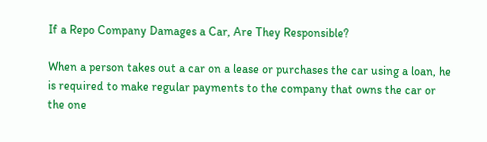If a Repo Company Damages a Car, Are They Responsible?

When a person takes out a car on a lease or purchases the car using a loan, he is required to make regular payments to the company that owns the car or the one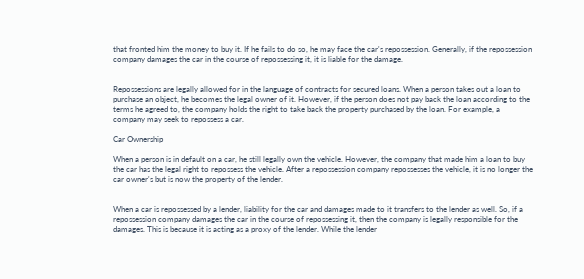that fronted him the money to buy it. If he fails to do so, he may face the car's repossession. Generally, if the repossession company damages the car in the course of repossessing it, it is liable for the damage.


Repossessions are legally allowed for in the language of contracts for secured loans. When a person takes out a loan to purchase an object, he becomes the legal owner of it. However, if the person does not pay back the loan according to the terms he agreed to, the company holds the right to take back the property purchased by the loan. For example, a company may seek to repossess a car.

Car Ownership

When a person is in default on a car, he still legally own the vehicle. However, the company that made him a loan to buy the car has the legal right to repossess the vehicle. After a repossession company repossesses the vehicle, it is no longer the car owner's but is now the property of the lender.


When a car is repossessed by a lender, liability for the car and damages made to it transfers to the lender as well. So, if a repossession company damages the car in the course of repossessing it, then the company is legally responsible for the damages. This is because it is acting as a proxy of the lender. While the lender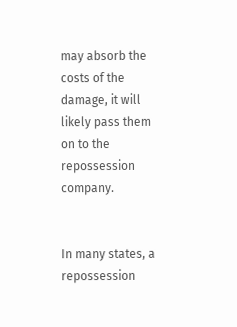may absorb the costs of the damage, it will likely pass them on to the repossession company.


In many states, a repossession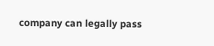company can legally pass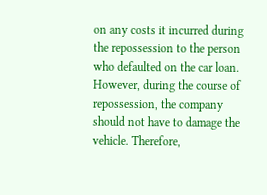on any costs it incurred during the repossession to the person who defaulted on the car loan. However, during the course of repossession, the company should not have to damage the vehicle. Therefore,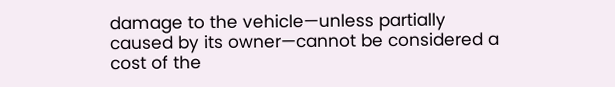damage to the vehicle—unless partially caused by its owner—cannot be considered a cost of the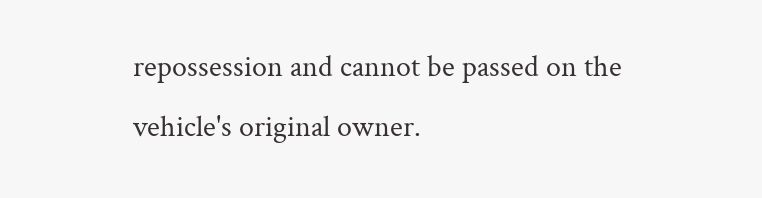repossession and cannot be passed on the vehicle's original owner.